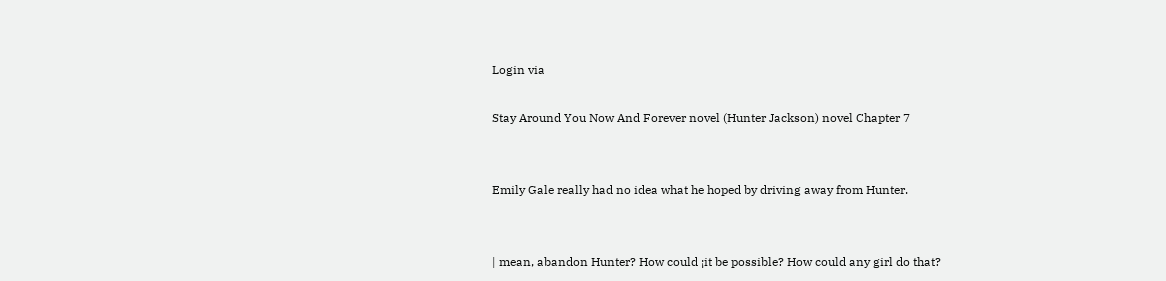Login via

Stay Around You Now And Forever novel (Hunter Jackson) novel Chapter 7


Emily Gale really had no idea what he hoped by driving away from Hunter.


| mean, abandon Hunter? How could ¡it be possible? How could any girl do that?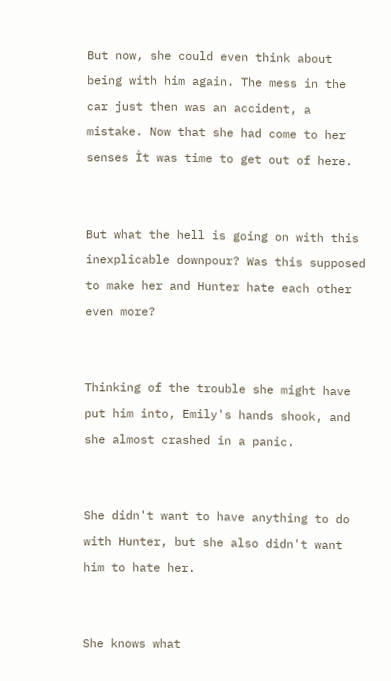But now, she could even think about being with him again. The mess in the car just then was an accident, a mistake. Now that she had come to her senses Ìt was time to get out of here.


But what the hell is going on with this inexplicable downpour? Was this supposed to make her and Hunter hate each other even more?


Thinking of the trouble she might have put him into, Emily's hands shook, and she almost crashed in a panic.


She didn't want to have anything to do with Hunter, but she also didn't want him to hate her.


She knows what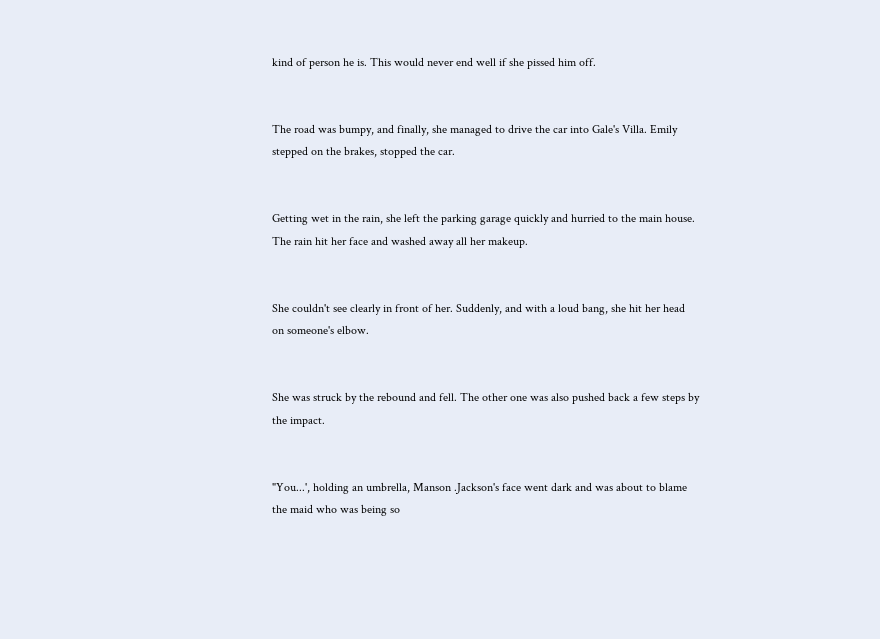kind of person he is. This would never end well if she pissed him off.


The road was bumpy, and finally, she managed to drive the car into Gale's Villa. Emily stepped on the brakes, stopped the car.


Getting wet in the rain, she left the parking garage quickly and hurried to the main house. The rain hit her face and washed away all her makeup.


She couldn't see clearly in front of her. Suddenly, and with a loud bang, she hit her head on someone's elbow.


She was struck by the rebound and fell. The other one was also pushed back a few steps by the impact.


"You...', holding an umbrella, Manson .Jackson's face went dark and was about to blame the maid who was being so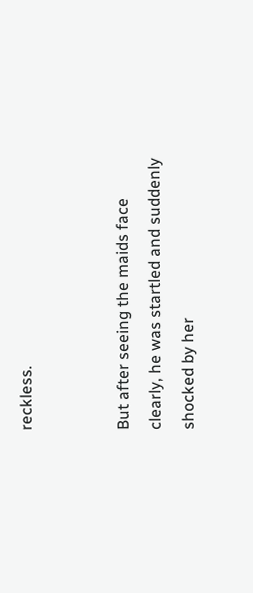reckless.


But after seeing the maids face clearly, he was startled and suddenly shocked by her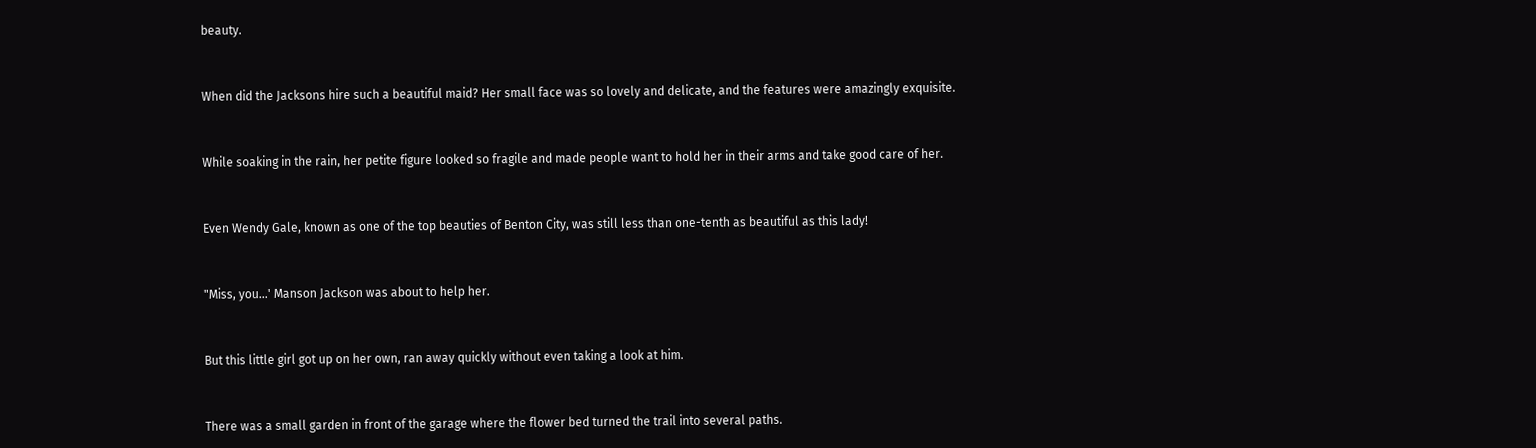beauty.


When did the Jacksons hire such a beautiful maid? Her small face was so lovely and delicate, and the features were amazingly exquisite.


While soaking in the rain, her petite figure looked so fragile and made people want to hold her in their arms and take good care of her.


Even Wendy Gale, known as one of the top beauties of Benton City, was still less than one-tenth as beautiful as this lady!


"Miss, you...' Manson Jackson was about to help her.


But this little girl got up on her own, ran away quickly without even taking a look at him.


There was a small garden in front of the garage where the flower bed turned the trail into several paths.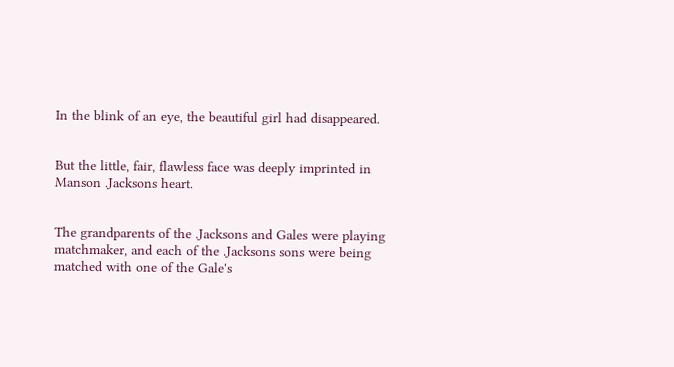In the blink of an eye, the beautiful girl had disappeared.


But the little, fair, flawless face was deeply imprinted in Manson .Jacksons heart.


The grandparents of the .Jacksons and Gales were playing matchmaker, and each of the .Jacksons sons were being matched with one of the Gale's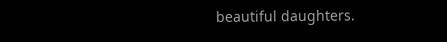beautiful daughters.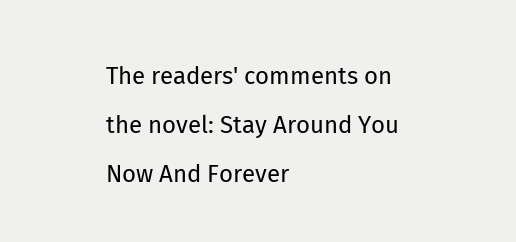The readers' comments on the novel: Stay Around You Now And Forever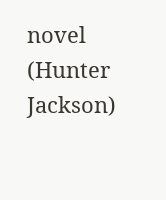novel (Hunter Jackson)